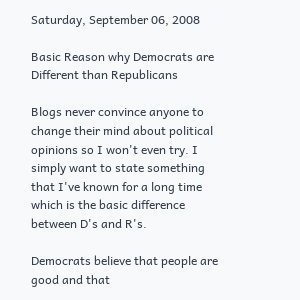Saturday, September 06, 2008

Basic Reason why Democrats are Different than Republicans

Blogs never convince anyone to change their mind about political opinions so I won't even try. I simply want to state something that I've known for a long time which is the basic difference between D's and R's.

Democrats believe that people are good and that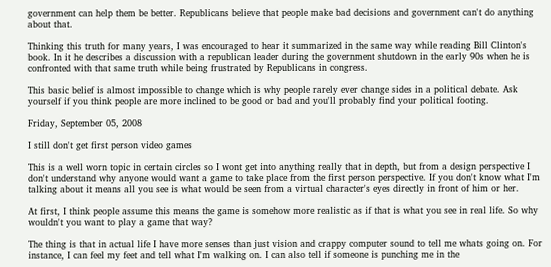government can help them be better. Republicans believe that people make bad decisions and government can't do anything about that.

Thinking this truth for many years, I was encouraged to hear it summarized in the same way while reading Bill Clinton's book. In it he describes a discussion with a republican leader during the government shutdown in the early 90s when he is confronted with that same truth while being frustrated by Republicans in congress.

This basic belief is almost impossible to change which is why people rarely ever change sides in a political debate. Ask yourself if you think people are more inclined to be good or bad and you'll probably find your political footing.

Friday, September 05, 2008

I still don't get first person video games

This is a well worn topic in certain circles so I wont get into anything really that in depth, but from a design perspective I don't understand why anyone would want a game to take place from the first person perspective. If you don't know what I'm talking about it means all you see is what would be seen from a virtual character's eyes directly in front of him or her.

At first, I think people assume this means the game is somehow more realistic as if that is what you see in real life. So why wouldn't you want to play a game that way?

The thing is that in actual life I have more senses than just vision and crappy computer sound to tell me whats going on. For instance, I can feel my feet and tell what I'm walking on. I can also tell if someone is punching me in the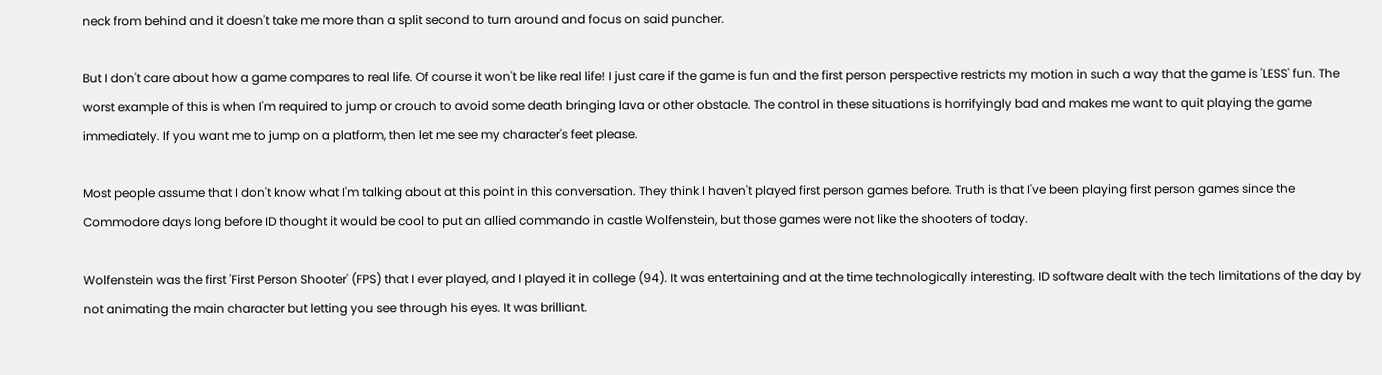neck from behind and it doesn't take me more than a split second to turn around and focus on said puncher.

But I don't care about how a game compares to real life. Of course it won't be like real life! I just care if the game is fun and the first person perspective restricts my motion in such a way that the game is 'LESS' fun. The worst example of this is when I'm required to jump or crouch to avoid some death bringing lava or other obstacle. The control in these situations is horrifyingly bad and makes me want to quit playing the game immediately. If you want me to jump on a platform, then let me see my character's feet please.

Most people assume that I don't know what I'm talking about at this point in this conversation. They think I haven't played first person games before. Truth is that I've been playing first person games since the Commodore days long before ID thought it would be cool to put an allied commando in castle Wolfenstein, but those games were not like the shooters of today.

Wolfenstein was the first 'First Person Shooter' (FPS) that I ever played, and I played it in college (94). It was entertaining and at the time technologically interesting. ID software dealt with the tech limitations of the day by not animating the main character but letting you see through his eyes. It was brilliant.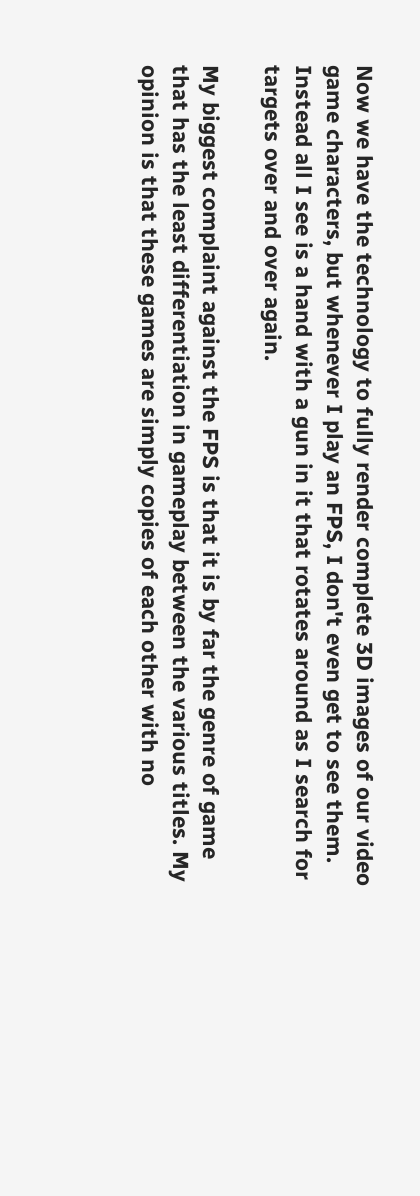Now we have the technology to fully render complete 3D images of our video game characters, but whenever I play an FPS, I don't even get to see them. Instead all I see is a hand with a gun in it that rotates around as I search for targets over and over again.

My biggest complaint against the FPS is that it is by far the genre of game that has the least differentiation in gameplay between the various titles. My opinion is that these games are simply copies of each other with no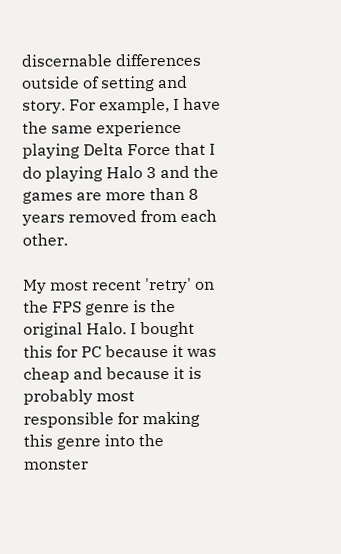discernable differences outside of setting and story. For example, I have the same experience playing Delta Force that I do playing Halo 3 and the games are more than 8 years removed from each other.

My most recent 'retry' on the FPS genre is the original Halo. I bought this for PC because it was cheap and because it is probably most responsible for making this genre into the monster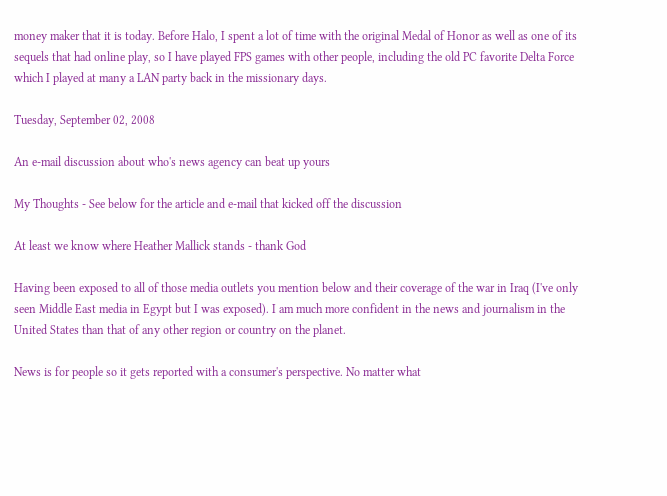money maker that it is today. Before Halo, I spent a lot of time with the original Medal of Honor as well as one of its sequels that had online play, so I have played FPS games with other people, including the old PC favorite Delta Force which I played at many a LAN party back in the missionary days.

Tuesday, September 02, 2008

An e-mail discussion about who's news agency can beat up yours

My Thoughts - See below for the article and e-mail that kicked off the discussion

At least we know where Heather Mallick stands - thank God

Having been exposed to all of those media outlets you mention below and their coverage of the war in Iraq (I've only seen Middle East media in Egypt but I was exposed). I am much more confident in the news and journalism in the United States than that of any other region or country on the planet.

News is for people so it gets reported with a consumer's perspective. No matter what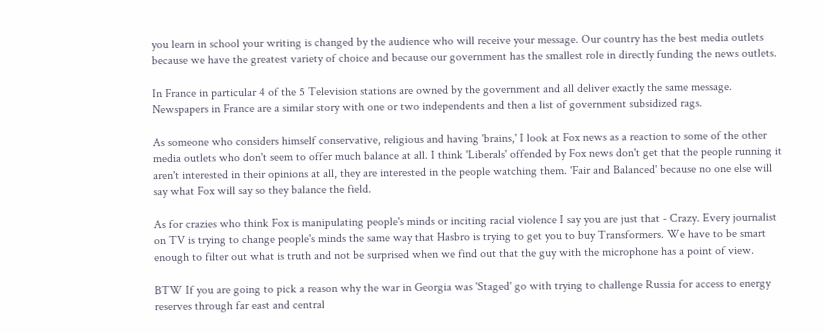you learn in school your writing is changed by the audience who will receive your message. Our country has the best media outlets because we have the greatest variety of choice and because our government has the smallest role in directly funding the news outlets.

In France in particular 4 of the 5 Television stations are owned by the government and all deliver exactly the same message. Newspapers in France are a similar story with one or two independents and then a list of government subsidized rags.

As someone who considers himself conservative, religious and having 'brains,' I look at Fox news as a reaction to some of the other media outlets who don't seem to offer much balance at all. I think 'Liberals' offended by Fox news don't get that the people running it aren't interested in their opinions at all, they are interested in the people watching them. 'Fair and Balanced' because no one else will say what Fox will say so they balance the field.

As for crazies who think Fox is manipulating people's minds or inciting racial violence I say you are just that - Crazy. Every journalist on TV is trying to change people's minds the same way that Hasbro is trying to get you to buy Transformers. We have to be smart enough to filter out what is truth and not be surprised when we find out that the guy with the microphone has a point of view.

BTW If you are going to pick a reason why the war in Georgia was 'Staged' go with trying to challenge Russia for access to energy reserves through far east and central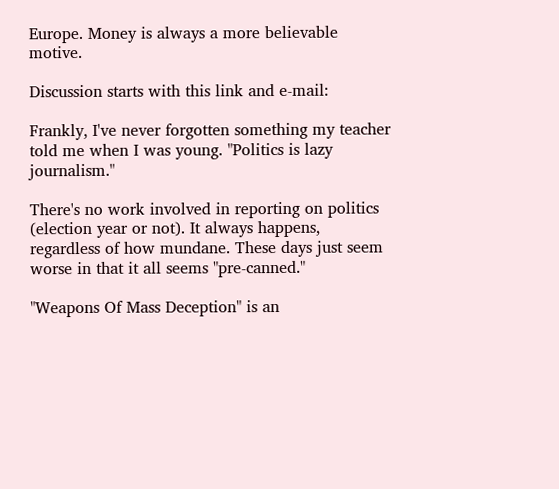Europe. Money is always a more believable motive.

Discussion starts with this link and e-mail:

Frankly, I've never forgotten something my teacher told me when I was young. "Politics is lazy journalism."

There's no work involved in reporting on politics (election year or not). It always happens, regardless of how mundane. These days just seem worse in that it all seems "pre-canned."

"Weapons Of Mass Deception" is an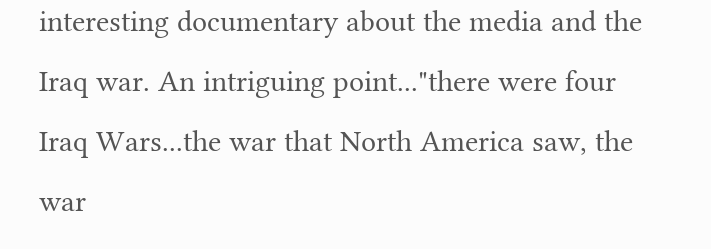interesting documentary about the media and the Iraq war. An intriguing point..."there were four Iraq Wars...the war that North America saw, the war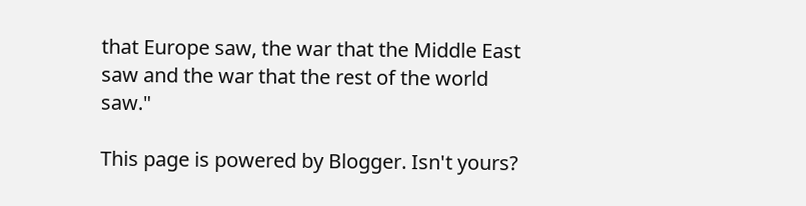that Europe saw, the war that the Middle East saw and the war that the rest of the world saw."

This page is powered by Blogger. Isn't yours?